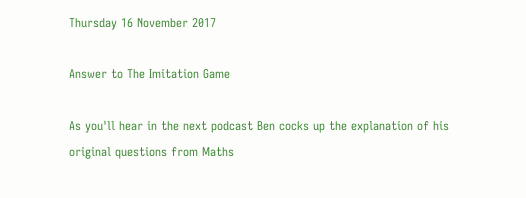Thursday 16 November 2017

Answer to The Imitation Game

As you'll hear in the next podcast Ben cocks up the explanation of his original questions from Maths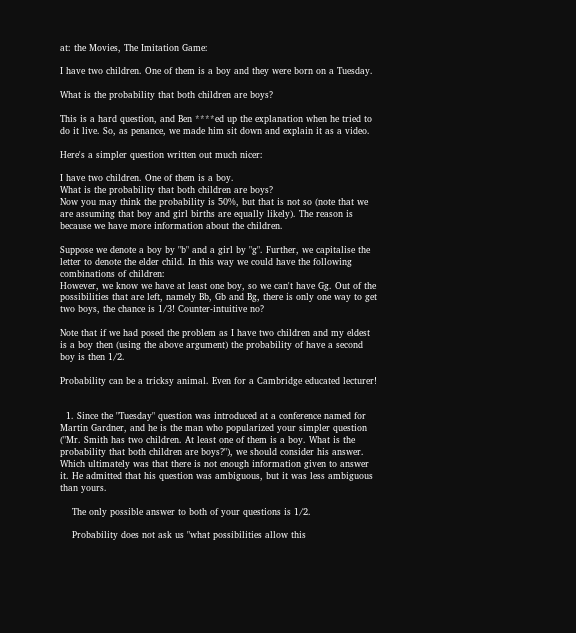at: the Movies, The Imitation Game:

I have two children. One of them is a boy and they were born on a Tuesday.

What is the probability that both children are boys?

This is a hard question, and Ben ****ed up the explanation when he tried to do it live. So, as penance, we made him sit down and explain it as a video.

Here's a simpler question written out much nicer:

I have two children. One of them is a boy.
What is the probability that both children are boys?
Now you may think the probability is 50%, but that is not so (note that we are assuming that boy and girl births are equally likely). The reason is because we have more information about the children.

Suppose we denote a boy by "b" and a girl by "g". Further, we capitalise the letter to denote the elder child. In this way we could have the following combinations of children:
However, we know we have at least one boy, so we can't have Gg. Out of the possibilities that are left, namely Bb, Gb and Bg, there is only one way to get two boys, the chance is 1/3! Counter-intuitive no?

Note that if we had posed the problem as I have two children and my eldest is a boy then (using the above argument) the probability of have a second boy is then 1/2.

Probability can be a tricksy animal. Even for a Cambridge educated lecturer!


  1. Since the "Tuesday" question was introduced at a conference named for Martin Gardner, and he is the man who popularized your simpler question ("Mr. Smith has two children. At least one of them is a boy. What is the probability that both children are boys?"), we should consider his answer. Which ultimately was that there is not enough information given to answer it. He admitted that his question was ambiguous, but it was less ambiguous than yours.

    The only possible answer to both of your questions is 1/2.

    Probability does not ask us "what possibilities allow this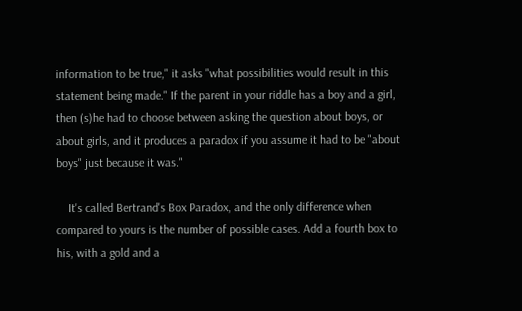information to be true," it asks "what possibilities would result in this statement being made." If the parent in your riddle has a boy and a girl, then (s)he had to choose between asking the question about boys, or about girls, and it produces a paradox if you assume it had to be "about boys" just because it was."

    It's called Bertrand's Box Paradox, and the only difference when compared to yours is the number of possible cases. Add a fourth box to his, with a gold and a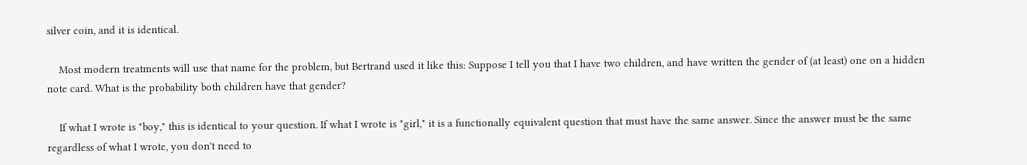silver coin, and it is identical.

    Most modern treatments will use that name for the problem, but Bertrand used it like this: Suppose I tell you that I have two children, and have written the gender of (at least) one on a hidden note card. What is the probability both children have that gender?

    If what I wrote is "boy," this is identical to your question. If what I wrote is "girl," it is a functionally equivalent question that must have the same answer. Since the answer must be the same regardless of what I wrote, you don't need to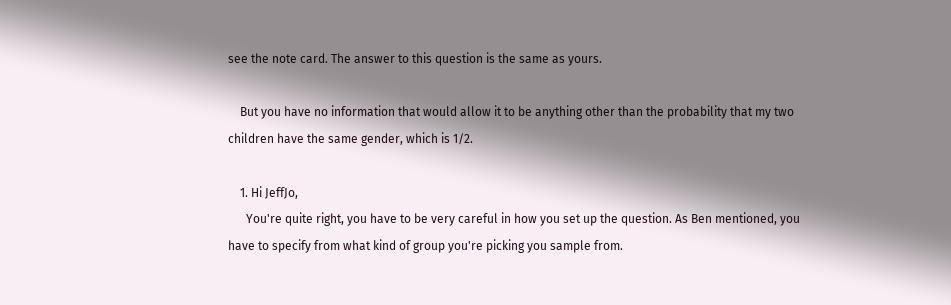see the note card. The answer to this question is the same as yours.

    But you have no information that would allow it to be anything other than the probability that my two children have the same gender, which is 1/2.

    1. Hi JeffJo,
      You're quite right, you have to be very careful in how you set up the question. As Ben mentioned, you have to specify from what kind of group you're picking you sample from.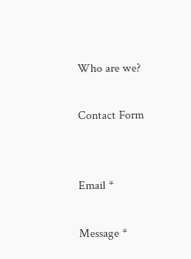Who are we?

Contact Form


Email *

Message *